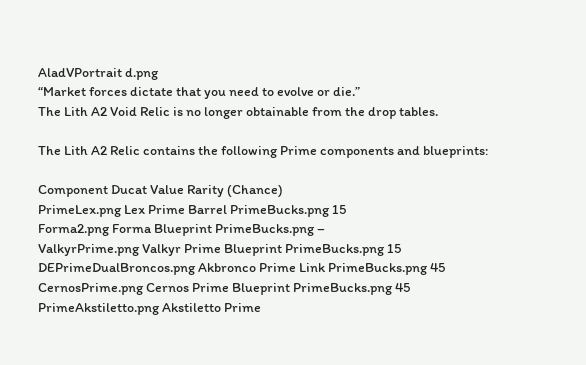AladVPortrait d.png
“Market forces dictate that you need to evolve or die.”
The Lith A2 Void Relic is no longer obtainable from the drop tables.

The Lith A2 Relic contains the following Prime components and blueprints:

Component Ducat Value Rarity (Chance)
PrimeLex.png Lex Prime Barrel PrimeBucks.png 15
Forma2.png Forma Blueprint PrimeBucks.png –
ValkyrPrime.png Valkyr Prime Blueprint PrimeBucks.png 15
DEPrimeDualBroncos.png Akbronco Prime Link PrimeBucks.png 45
CernosPrime.png Cernos Prime Blueprint PrimeBucks.png 45
PrimeAkstiletto.png Akstiletto Prime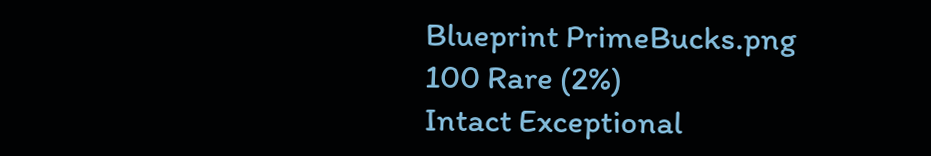Blueprint PrimeBucks.png 100 Rare (2%)
Intact Exceptional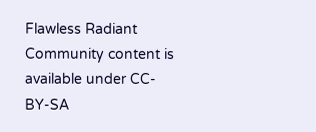Flawless Radiant
Community content is available under CC-BY-SA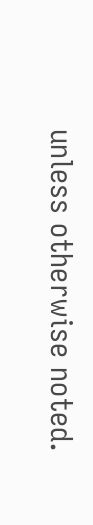unless otherwise noted.